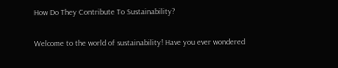How Do They Contribute To Sustainability?

Welcome to the world of sustainability! Have you ever wondered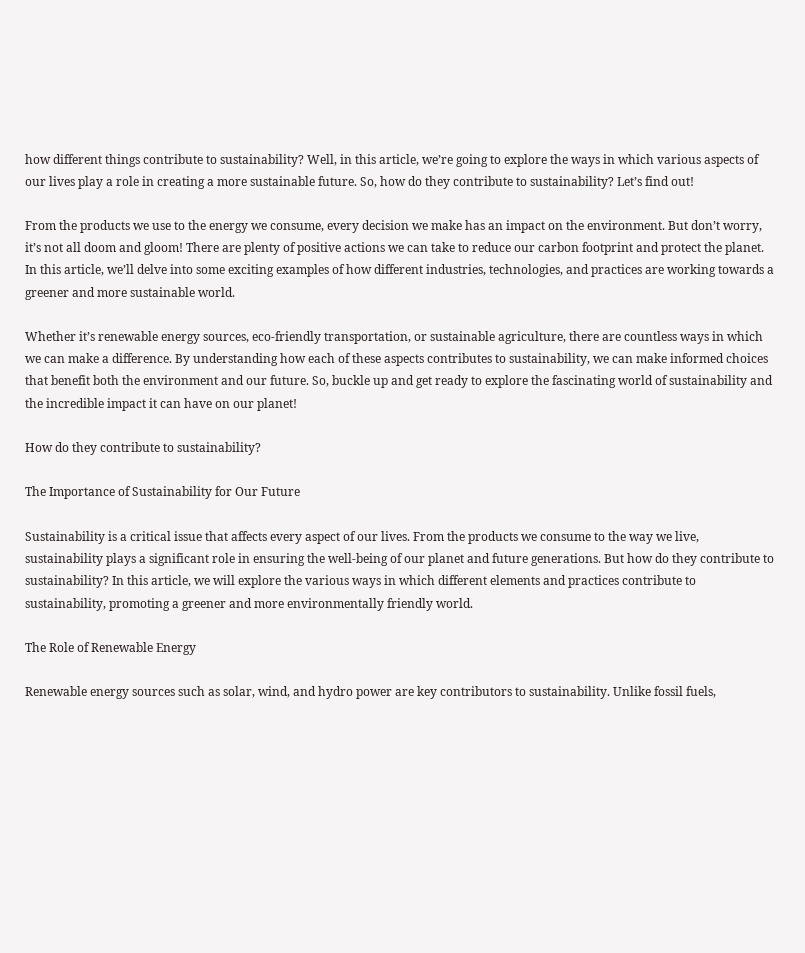how different things contribute to sustainability? Well, in this article, we’re going to explore the ways in which various aspects of our lives play a role in creating a more sustainable future. So, how do they contribute to sustainability? Let’s find out!

From the products we use to the energy we consume, every decision we make has an impact on the environment. But don’t worry, it’s not all doom and gloom! There are plenty of positive actions we can take to reduce our carbon footprint and protect the planet. In this article, we’ll delve into some exciting examples of how different industries, technologies, and practices are working towards a greener and more sustainable world.

Whether it’s renewable energy sources, eco-friendly transportation, or sustainable agriculture, there are countless ways in which we can make a difference. By understanding how each of these aspects contributes to sustainability, we can make informed choices that benefit both the environment and our future. So, buckle up and get ready to explore the fascinating world of sustainability and the incredible impact it can have on our planet!

How do they contribute to sustainability?

The Importance of Sustainability for Our Future

Sustainability is a critical issue that affects every aspect of our lives. From the products we consume to the way we live, sustainability plays a significant role in ensuring the well-being of our planet and future generations. But how do they contribute to sustainability? In this article, we will explore the various ways in which different elements and practices contribute to sustainability, promoting a greener and more environmentally friendly world.

The Role of Renewable Energy

Renewable energy sources such as solar, wind, and hydro power are key contributors to sustainability. Unlike fossil fuels,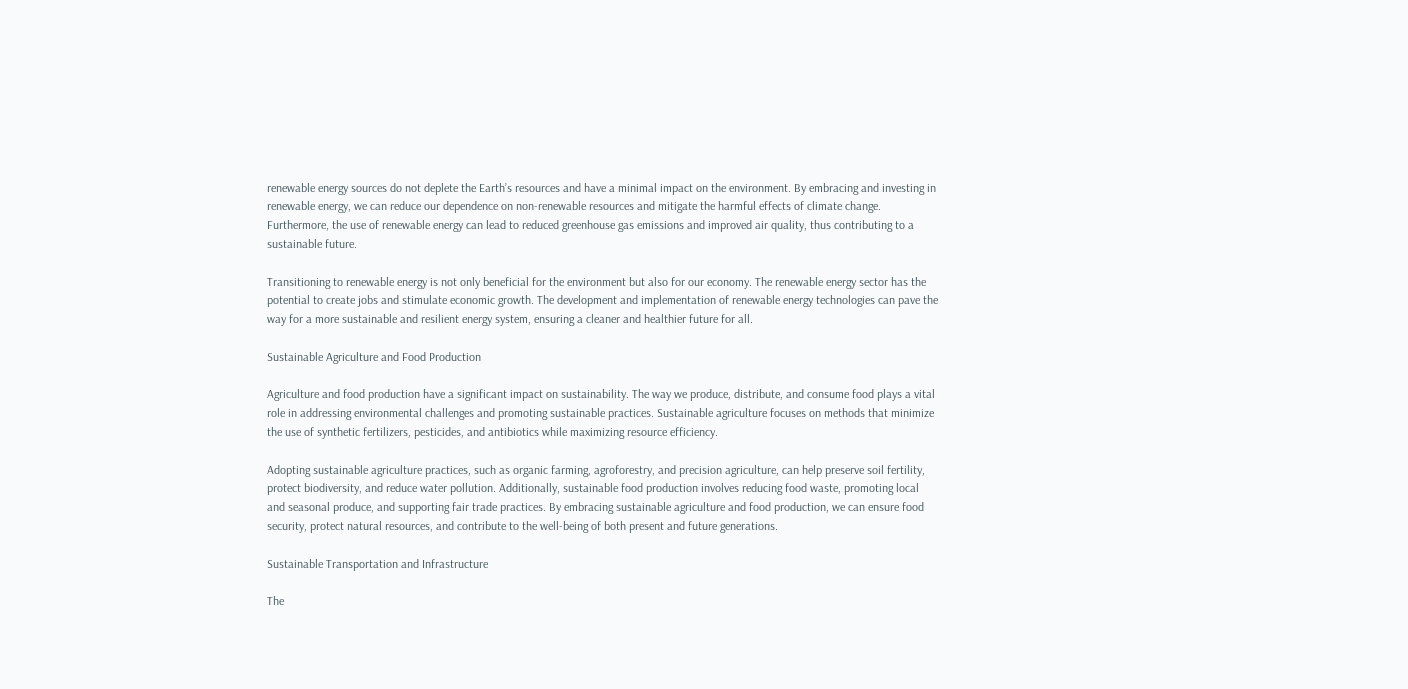renewable energy sources do not deplete the Earth’s resources and have a minimal impact on the environment. By embracing and investing in renewable energy, we can reduce our dependence on non-renewable resources and mitigate the harmful effects of climate change. Furthermore, the use of renewable energy can lead to reduced greenhouse gas emissions and improved air quality, thus contributing to a sustainable future.

Transitioning to renewable energy is not only beneficial for the environment but also for our economy. The renewable energy sector has the potential to create jobs and stimulate economic growth. The development and implementation of renewable energy technologies can pave the way for a more sustainable and resilient energy system, ensuring a cleaner and healthier future for all.

Sustainable Agriculture and Food Production

Agriculture and food production have a significant impact on sustainability. The way we produce, distribute, and consume food plays a vital role in addressing environmental challenges and promoting sustainable practices. Sustainable agriculture focuses on methods that minimize the use of synthetic fertilizers, pesticides, and antibiotics while maximizing resource efficiency.

Adopting sustainable agriculture practices, such as organic farming, agroforestry, and precision agriculture, can help preserve soil fertility, protect biodiversity, and reduce water pollution. Additionally, sustainable food production involves reducing food waste, promoting local and seasonal produce, and supporting fair trade practices. By embracing sustainable agriculture and food production, we can ensure food security, protect natural resources, and contribute to the well-being of both present and future generations.

Sustainable Transportation and Infrastructure

The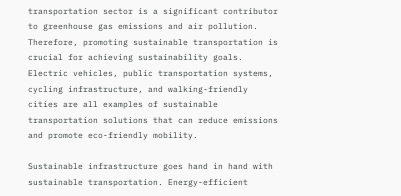transportation sector is a significant contributor to greenhouse gas emissions and air pollution. Therefore, promoting sustainable transportation is crucial for achieving sustainability goals. Electric vehicles, public transportation systems, cycling infrastructure, and walking-friendly cities are all examples of sustainable transportation solutions that can reduce emissions and promote eco-friendly mobility.

Sustainable infrastructure goes hand in hand with sustainable transportation. Energy-efficient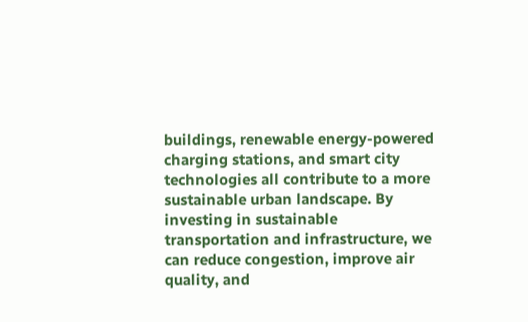buildings, renewable energy-powered charging stations, and smart city technologies all contribute to a more sustainable urban landscape. By investing in sustainable transportation and infrastructure, we can reduce congestion, improve air quality, and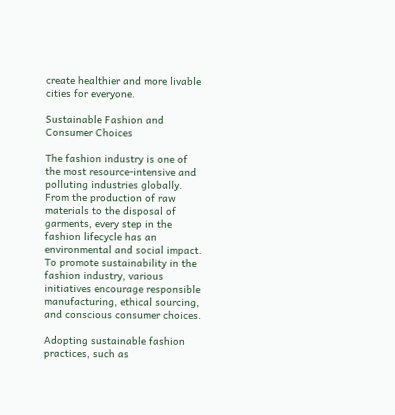create healthier and more livable cities for everyone.

Sustainable Fashion and Consumer Choices

The fashion industry is one of the most resource-intensive and polluting industries globally. From the production of raw materials to the disposal of garments, every step in the fashion lifecycle has an environmental and social impact. To promote sustainability in the fashion industry, various initiatives encourage responsible manufacturing, ethical sourcing, and conscious consumer choices.

Adopting sustainable fashion practices, such as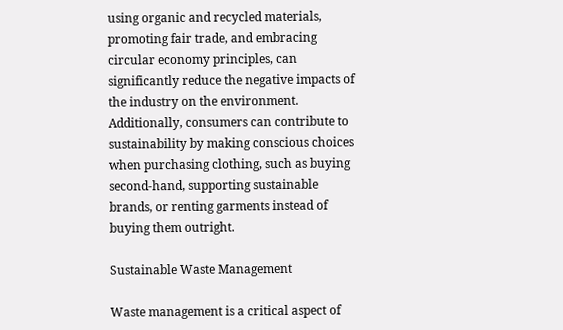using organic and recycled materials, promoting fair trade, and embracing circular economy principles, can significantly reduce the negative impacts of the industry on the environment. Additionally, consumers can contribute to sustainability by making conscious choices when purchasing clothing, such as buying second-hand, supporting sustainable brands, or renting garments instead of buying them outright.

Sustainable Waste Management

Waste management is a critical aspect of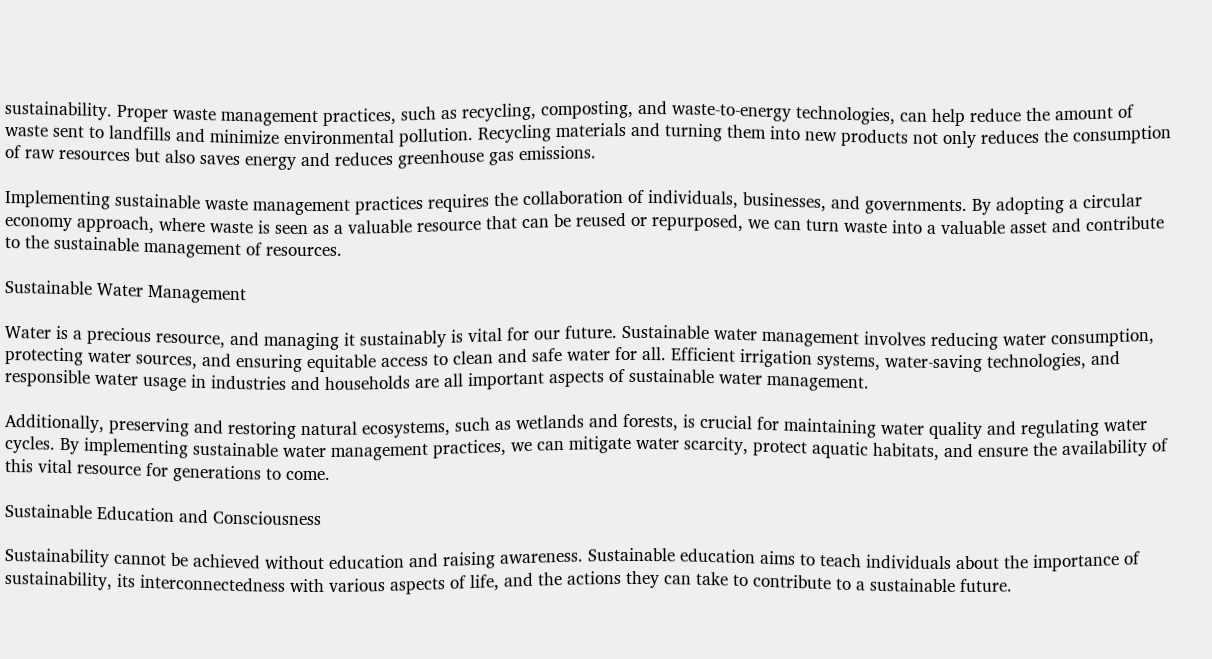sustainability. Proper waste management practices, such as recycling, composting, and waste-to-energy technologies, can help reduce the amount of waste sent to landfills and minimize environmental pollution. Recycling materials and turning them into new products not only reduces the consumption of raw resources but also saves energy and reduces greenhouse gas emissions.

Implementing sustainable waste management practices requires the collaboration of individuals, businesses, and governments. By adopting a circular economy approach, where waste is seen as a valuable resource that can be reused or repurposed, we can turn waste into a valuable asset and contribute to the sustainable management of resources.

Sustainable Water Management

Water is a precious resource, and managing it sustainably is vital for our future. Sustainable water management involves reducing water consumption, protecting water sources, and ensuring equitable access to clean and safe water for all. Efficient irrigation systems, water-saving technologies, and responsible water usage in industries and households are all important aspects of sustainable water management.

Additionally, preserving and restoring natural ecosystems, such as wetlands and forests, is crucial for maintaining water quality and regulating water cycles. By implementing sustainable water management practices, we can mitigate water scarcity, protect aquatic habitats, and ensure the availability of this vital resource for generations to come.

Sustainable Education and Consciousness

Sustainability cannot be achieved without education and raising awareness. Sustainable education aims to teach individuals about the importance of sustainability, its interconnectedness with various aspects of life, and the actions they can take to contribute to a sustainable future.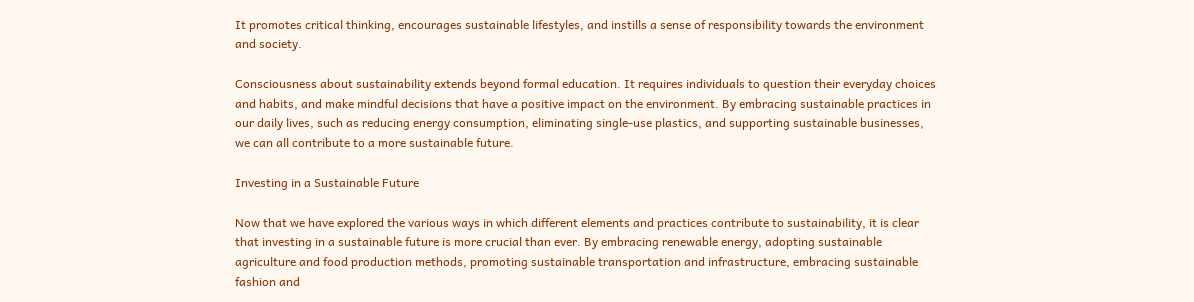It promotes critical thinking, encourages sustainable lifestyles, and instills a sense of responsibility towards the environment and society.

Consciousness about sustainability extends beyond formal education. It requires individuals to question their everyday choices and habits, and make mindful decisions that have a positive impact on the environment. By embracing sustainable practices in our daily lives, such as reducing energy consumption, eliminating single-use plastics, and supporting sustainable businesses, we can all contribute to a more sustainable future.

Investing in a Sustainable Future

Now that we have explored the various ways in which different elements and practices contribute to sustainability, it is clear that investing in a sustainable future is more crucial than ever. By embracing renewable energy, adopting sustainable agriculture and food production methods, promoting sustainable transportation and infrastructure, embracing sustainable fashion and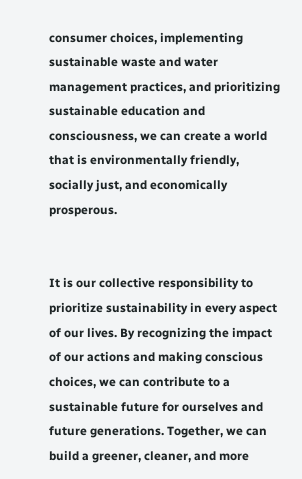consumer choices, implementing sustainable waste and water management practices, and prioritizing sustainable education and consciousness, we can create a world that is environmentally friendly, socially just, and economically prosperous.


It is our collective responsibility to prioritize sustainability in every aspect of our lives. By recognizing the impact of our actions and making conscious choices, we can contribute to a sustainable future for ourselves and future generations. Together, we can build a greener, cleaner, and more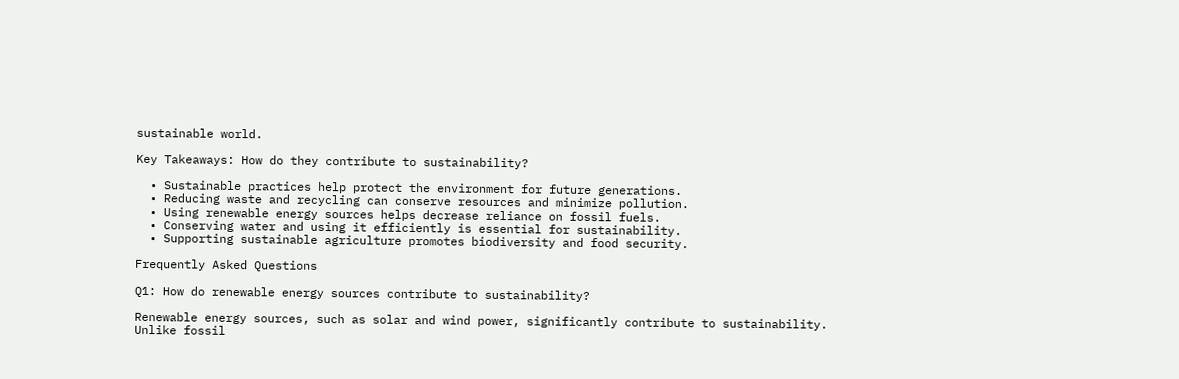sustainable world.

Key Takeaways: How do they contribute to sustainability?

  • Sustainable practices help protect the environment for future generations.
  • Reducing waste and recycling can conserve resources and minimize pollution.
  • Using renewable energy sources helps decrease reliance on fossil fuels.
  • Conserving water and using it efficiently is essential for sustainability.
  • Supporting sustainable agriculture promotes biodiversity and food security.

Frequently Asked Questions

Q1: How do renewable energy sources contribute to sustainability?

Renewable energy sources, such as solar and wind power, significantly contribute to sustainability. Unlike fossil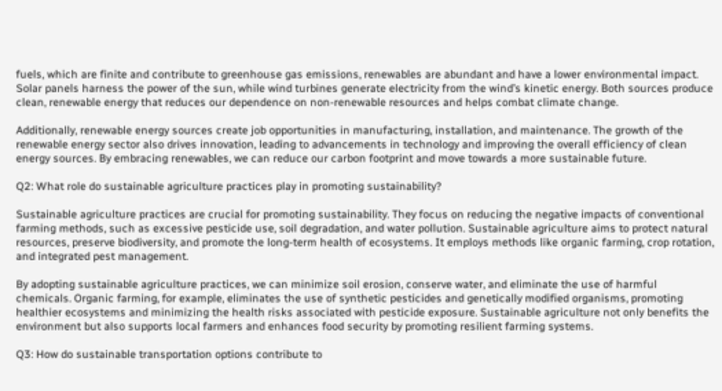fuels, which are finite and contribute to greenhouse gas emissions, renewables are abundant and have a lower environmental impact. Solar panels harness the power of the sun, while wind turbines generate electricity from the wind’s kinetic energy. Both sources produce clean, renewable energy that reduces our dependence on non-renewable resources and helps combat climate change.

Additionally, renewable energy sources create job opportunities in manufacturing, installation, and maintenance. The growth of the renewable energy sector also drives innovation, leading to advancements in technology and improving the overall efficiency of clean energy sources. By embracing renewables, we can reduce our carbon footprint and move towards a more sustainable future.

Q2: What role do sustainable agriculture practices play in promoting sustainability?

Sustainable agriculture practices are crucial for promoting sustainability. They focus on reducing the negative impacts of conventional farming methods, such as excessive pesticide use, soil degradation, and water pollution. Sustainable agriculture aims to protect natural resources, preserve biodiversity, and promote the long-term health of ecosystems. It employs methods like organic farming, crop rotation, and integrated pest management.

By adopting sustainable agriculture practices, we can minimize soil erosion, conserve water, and eliminate the use of harmful chemicals. Organic farming, for example, eliminates the use of synthetic pesticides and genetically modified organisms, promoting healthier ecosystems and minimizing the health risks associated with pesticide exposure. Sustainable agriculture not only benefits the environment but also supports local farmers and enhances food security by promoting resilient farming systems.

Q3: How do sustainable transportation options contribute to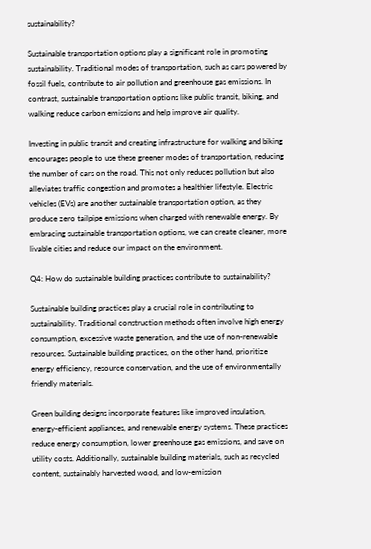sustainability?

Sustainable transportation options play a significant role in promoting sustainability. Traditional modes of transportation, such as cars powered by fossil fuels, contribute to air pollution and greenhouse gas emissions. In contrast, sustainable transportation options like public transit, biking, and walking reduce carbon emissions and help improve air quality.

Investing in public transit and creating infrastructure for walking and biking encourages people to use these greener modes of transportation, reducing the number of cars on the road. This not only reduces pollution but also alleviates traffic congestion and promotes a healthier lifestyle. Electric vehicles (EVs) are another sustainable transportation option, as they produce zero tailpipe emissions when charged with renewable energy. By embracing sustainable transportation options, we can create cleaner, more livable cities and reduce our impact on the environment.

Q4: How do sustainable building practices contribute to sustainability?

Sustainable building practices play a crucial role in contributing to sustainability. Traditional construction methods often involve high energy consumption, excessive waste generation, and the use of non-renewable resources. Sustainable building practices, on the other hand, prioritize energy efficiency, resource conservation, and the use of environmentally friendly materials.

Green building designs incorporate features like improved insulation, energy-efficient appliances, and renewable energy systems. These practices reduce energy consumption, lower greenhouse gas emissions, and save on utility costs. Additionally, sustainable building materials, such as recycled content, sustainably harvested wood, and low-emission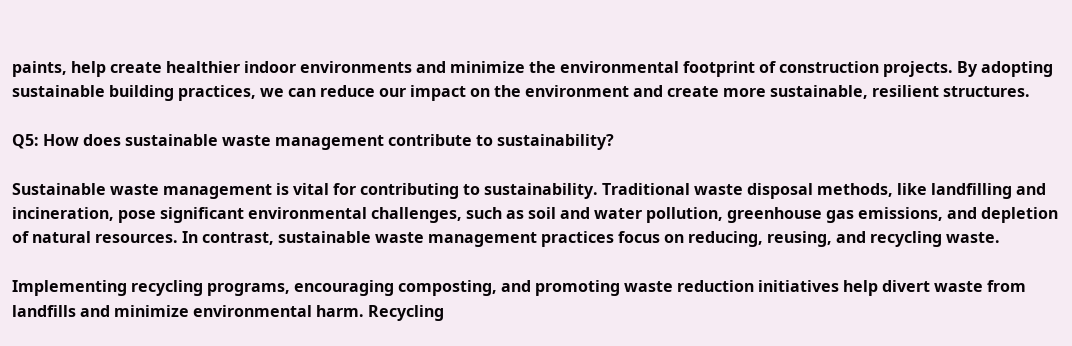paints, help create healthier indoor environments and minimize the environmental footprint of construction projects. By adopting sustainable building practices, we can reduce our impact on the environment and create more sustainable, resilient structures.

Q5: How does sustainable waste management contribute to sustainability?

Sustainable waste management is vital for contributing to sustainability. Traditional waste disposal methods, like landfilling and incineration, pose significant environmental challenges, such as soil and water pollution, greenhouse gas emissions, and depletion of natural resources. In contrast, sustainable waste management practices focus on reducing, reusing, and recycling waste.

Implementing recycling programs, encouraging composting, and promoting waste reduction initiatives help divert waste from landfills and minimize environmental harm. Recycling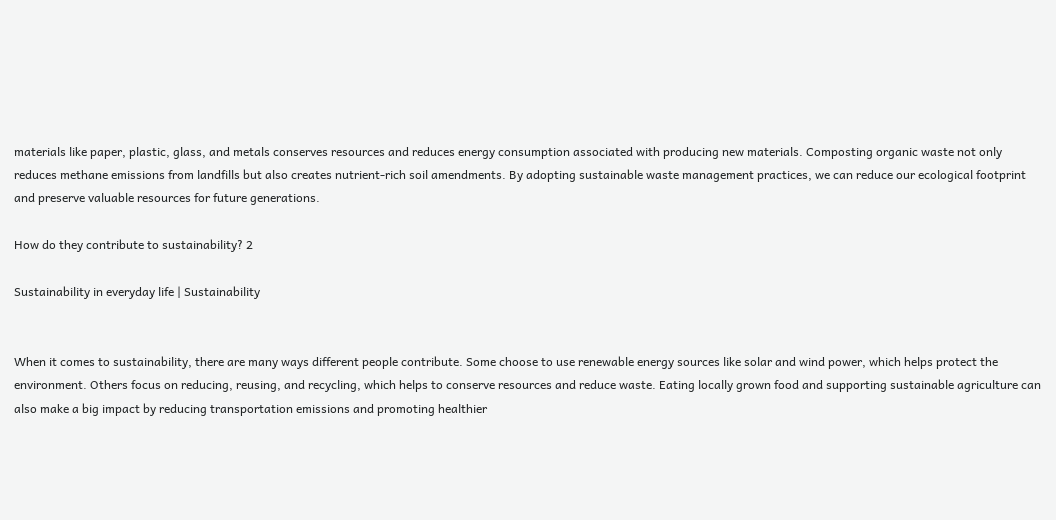materials like paper, plastic, glass, and metals conserves resources and reduces energy consumption associated with producing new materials. Composting organic waste not only reduces methane emissions from landfills but also creates nutrient-rich soil amendments. By adopting sustainable waste management practices, we can reduce our ecological footprint and preserve valuable resources for future generations.

How do they contribute to sustainability? 2

Sustainability in everyday life | Sustainability


When it comes to sustainability, there are many ways different people contribute. Some choose to use renewable energy sources like solar and wind power, which helps protect the environment. Others focus on reducing, reusing, and recycling, which helps to conserve resources and reduce waste. Eating locally grown food and supporting sustainable agriculture can also make a big impact by reducing transportation emissions and promoting healthier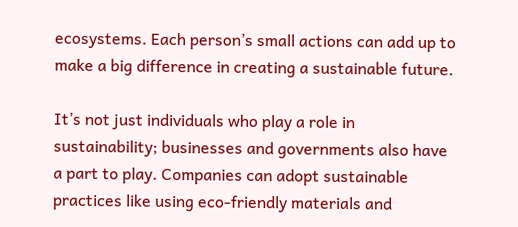ecosystems. Each person’s small actions can add up to make a big difference in creating a sustainable future.

It’s not just individuals who play a role in sustainability; businesses and governments also have a part to play. Companies can adopt sustainable practices like using eco-friendly materials and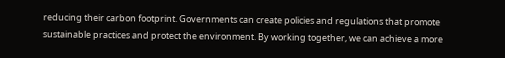reducing their carbon footprint. Governments can create policies and regulations that promote sustainable practices and protect the environment. By working together, we can achieve a more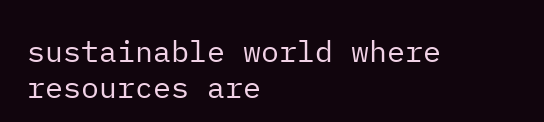sustainable world where resources are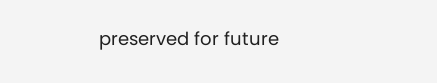preserved for future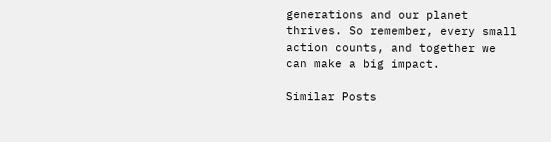generations and our planet thrives. So remember, every small action counts, and together we can make a big impact.

Similar Posts